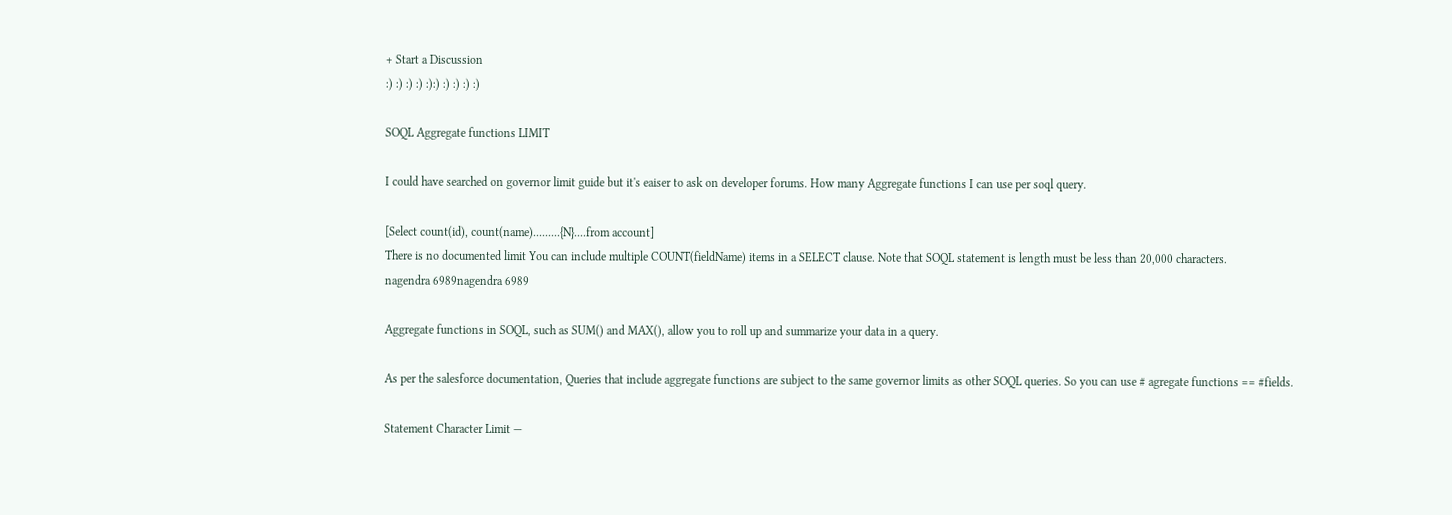+ Start a Discussion
:) :) :) :) :):) :) :) :) :)

SOQL Aggregate functions LIMIT

I could have searched on governor limit guide but it's eaiser to ask on developer forums. How many Aggregate functions I can use per soql query.

[Select count(id), count(name).........{N}....from account]
There is no documented limit You can include multiple COUNT(fieldName) items in a SELECT clause. Note that SOQL statement is length must be less than 20,000 characters.
nagendra 6989nagendra 6989

Aggregate functions in SOQL, such as SUM() and MAX(), allow you to roll up and summarize your data in a query.

As per the salesforce documentation, Queries that include aggregate functions are subject to the same governor limits as other SOQL queries. So you can use # agregate functions == #fields.

Statement Character Limit —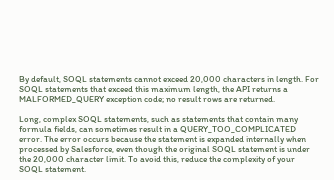By default, SOQL statements cannot exceed 20,000 characters in length. For SOQL statements that exceed this maximum length, the API returns a MALFORMED_QUERY exception code; no result rows are returned.

Long, complex SOQL statements, such as statements that contain many formula fields, can sometimes result in a QUERY_TOO_COMPLICATED error. The error occurs because the statement is expanded internally when processed by Salesforce, even though the original SOQL statement is under the 20,000 character limit. To avoid this, reduce the complexity of your SOQL statement.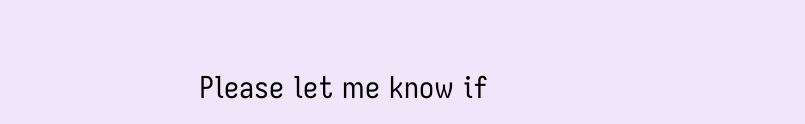Please let me know if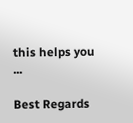this helps you ...

Best Regards